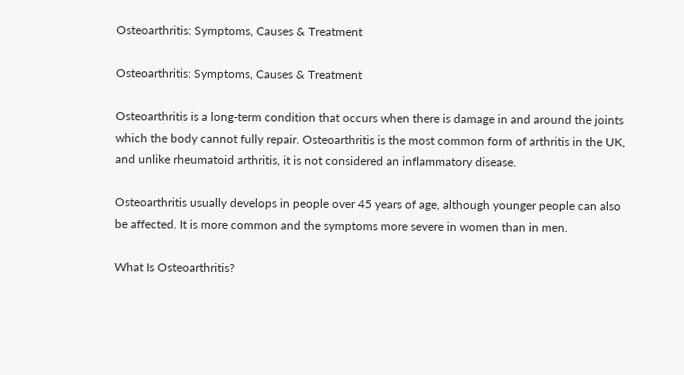Osteoarthritis: Symptoms, Causes & Treatment

Osteoarthritis: Symptoms, Causes & Treatment

Osteoarthritis is a long-term condition that occurs when there is damage in and around the joints which the body cannot fully repair. Osteoarthritis is the most common form of arthritis in the UK, and unlike rheumatoid arthritis, it is not considered an inflammatory disease.

Osteoarthritis usually develops in people over 45 years of age, although younger people can also be affected. It is more common and the symptoms more severe in women than in men.

What Is Osteoarthritis?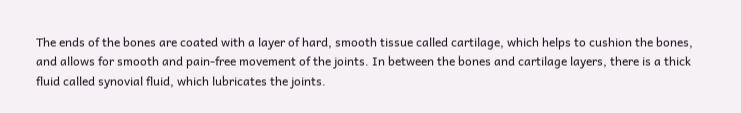The ends of the bones are coated with a layer of hard, smooth tissue called cartilage, which helps to cushion the bones, and allows for smooth and pain-free movement of the joints. In between the bones and cartilage layers, there is a thick fluid called synovial fluid, which lubricates the joints.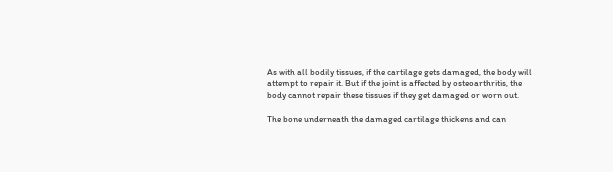As with all bodily tissues, if the cartilage gets damaged, the body will attempt to repair it. But if the joint is affected by osteoarthritis, the body cannot repair these tissues if they get damaged or worn out.

The bone underneath the damaged cartilage thickens and can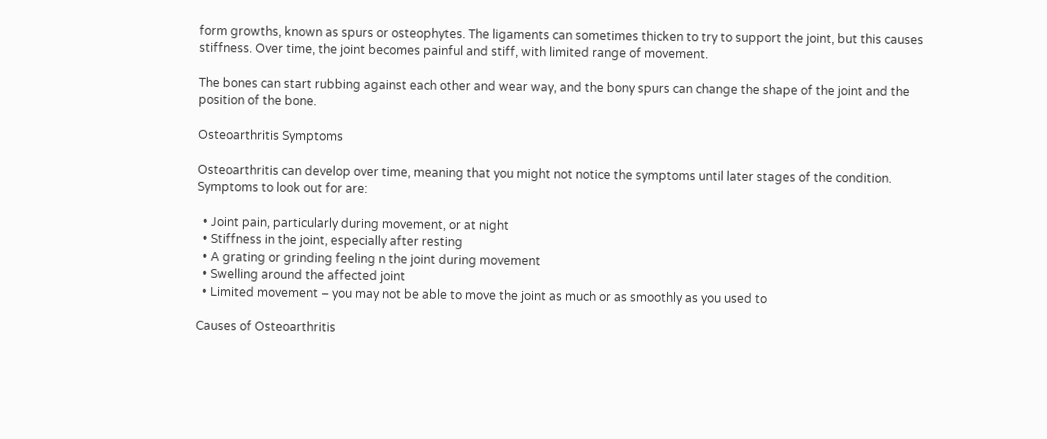form growths, known as spurs or osteophytes. The ligaments can sometimes thicken to try to support the joint, but this causes stiffness. Over time, the joint becomes painful and stiff, with limited range of movement.

The bones can start rubbing against each other and wear way, and the bony spurs can change the shape of the joint and the position of the bone.

Osteoarthritis Symptoms

Osteoarthritis can develop over time, meaning that you might not notice the symptoms until later stages of the condition. Symptoms to look out for are:

  • Joint pain, particularly during movement, or at night
  • Stiffness in the joint, especially after resting
  • A grating or grinding feeling n the joint during movement
  • Swelling around the affected joint
  • Limited movement – you may not be able to move the joint as much or as smoothly as you used to

Causes of Osteoarthritis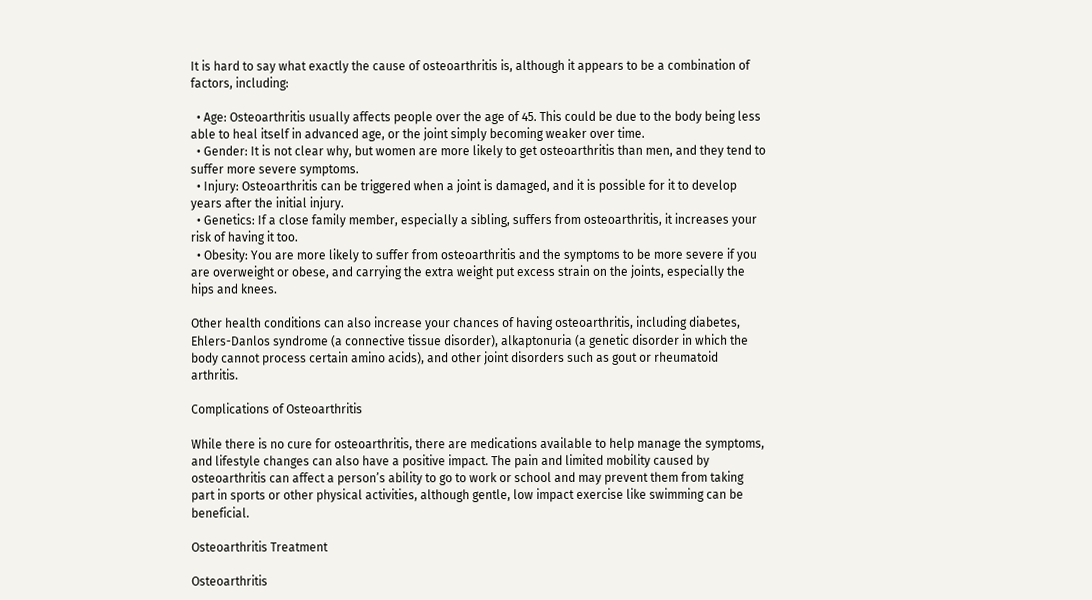It is hard to say what exactly the cause of osteoarthritis is, although it appears to be a combination of factors, including:

  • Age: Osteoarthritis usually affects people over the age of 45. This could be due to the body being less able to heal itself in advanced age, or the joint simply becoming weaker over time.
  • Gender: It is not clear why, but women are more likely to get osteoarthritis than men, and they tend to suffer more severe symptoms.
  • Injury: Osteoarthritis can be triggered when a joint is damaged, and it is possible for it to develop years after the initial injury.
  • Genetics: If a close family member, especially a sibling, suffers from osteoarthritis, it increases your risk of having it too.
  • Obesity: You are more likely to suffer from osteoarthritis and the symptoms to be more severe if you are overweight or obese, and carrying the extra weight put excess strain on the joints, especially the hips and knees.

Other health conditions can also increase your chances of having osteoarthritis, including diabetes, Ehlers-Danlos syndrome (a connective tissue disorder), alkaptonuria (a genetic disorder in which the body cannot process certain amino acids), and other joint disorders such as gout or rheumatoid arthritis.

Complications of Osteoarthritis

While there is no cure for osteoarthritis, there are medications available to help manage the symptoms, and lifestyle changes can also have a positive impact. The pain and limited mobility caused by osteoarthritis can affect a person’s ability to go to work or school and may prevent them from taking part in sports or other physical activities, although gentle, low impact exercise like swimming can be beneficial.

Osteoarthritis Treatment

Osteoarthritis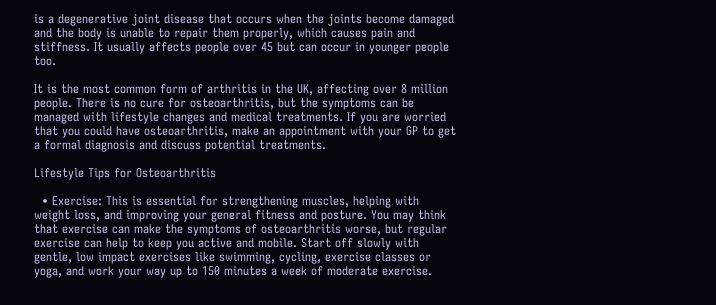is a degenerative joint disease that occurs when the joints become damaged and the body is unable to repair them properly, which causes pain and stiffness. It usually affects people over 45 but can occur in younger people too.

It is the most common form of arthritis in the UK, affecting over 8 million people. There is no cure for osteoarthritis, but the symptoms can be managed with lifestyle changes and medical treatments. If you are worried that you could have osteoarthritis, make an appointment with your GP to get a formal diagnosis and discuss potential treatments.

Lifestyle Tips for Osteoarthritis

  • Exercise: This is essential for strengthening muscles, helping with weight loss, and improving your general fitness and posture. You may think that exercise can make the symptoms of osteoarthritis worse, but regular exercise can help to keep you active and mobile. Start off slowly with gentle, low impact exercises like swimming, cycling, exercise classes or yoga, and work your way up to 150 minutes a week of moderate exercise.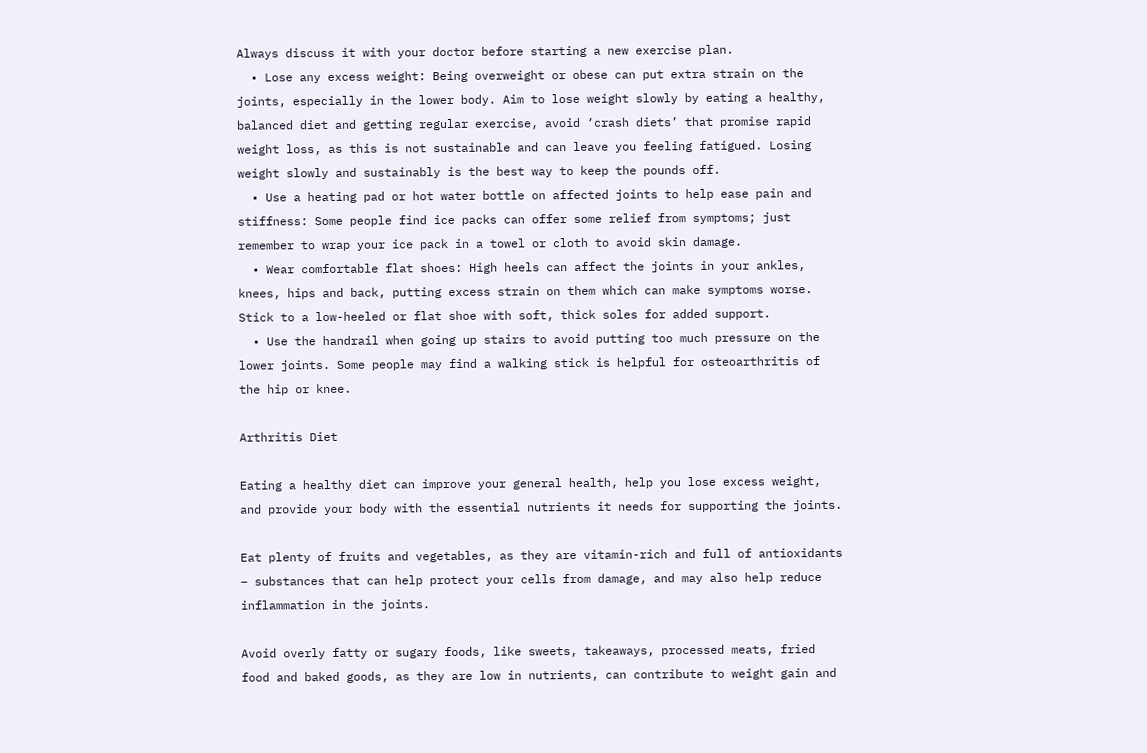Always discuss it with your doctor before starting a new exercise plan.
  • Lose any excess weight: Being overweight or obese can put extra strain on the joints, especially in the lower body. Aim to lose weight slowly by eating a healthy, balanced diet and getting regular exercise, avoid ‘crash diets’ that promise rapid weight loss, as this is not sustainable and can leave you feeling fatigued. Losing weight slowly and sustainably is the best way to keep the pounds off.
  • Use a heating pad or hot water bottle on affected joints to help ease pain and stiffness: Some people find ice packs can offer some relief from symptoms; just remember to wrap your ice pack in a towel or cloth to avoid skin damage.
  • Wear comfortable flat shoes: High heels can affect the joints in your ankles, knees, hips and back, putting excess strain on them which can make symptoms worse. Stick to a low-heeled or flat shoe with soft, thick soles for added support.
  • Use the handrail when going up stairs to avoid putting too much pressure on the lower joints. Some people may find a walking stick is helpful for osteoarthritis of the hip or knee.

Arthritis Diet

Eating a healthy diet can improve your general health, help you lose excess weight, and provide your body with the essential nutrients it needs for supporting the joints.

Eat plenty of fruits and vegetables, as they are vitamin-rich and full of antioxidants – substances that can help protect your cells from damage, and may also help reduce inflammation in the joints.

Avoid overly fatty or sugary foods, like sweets, takeaways, processed meats, fried food and baked goods, as they are low in nutrients, can contribute to weight gain and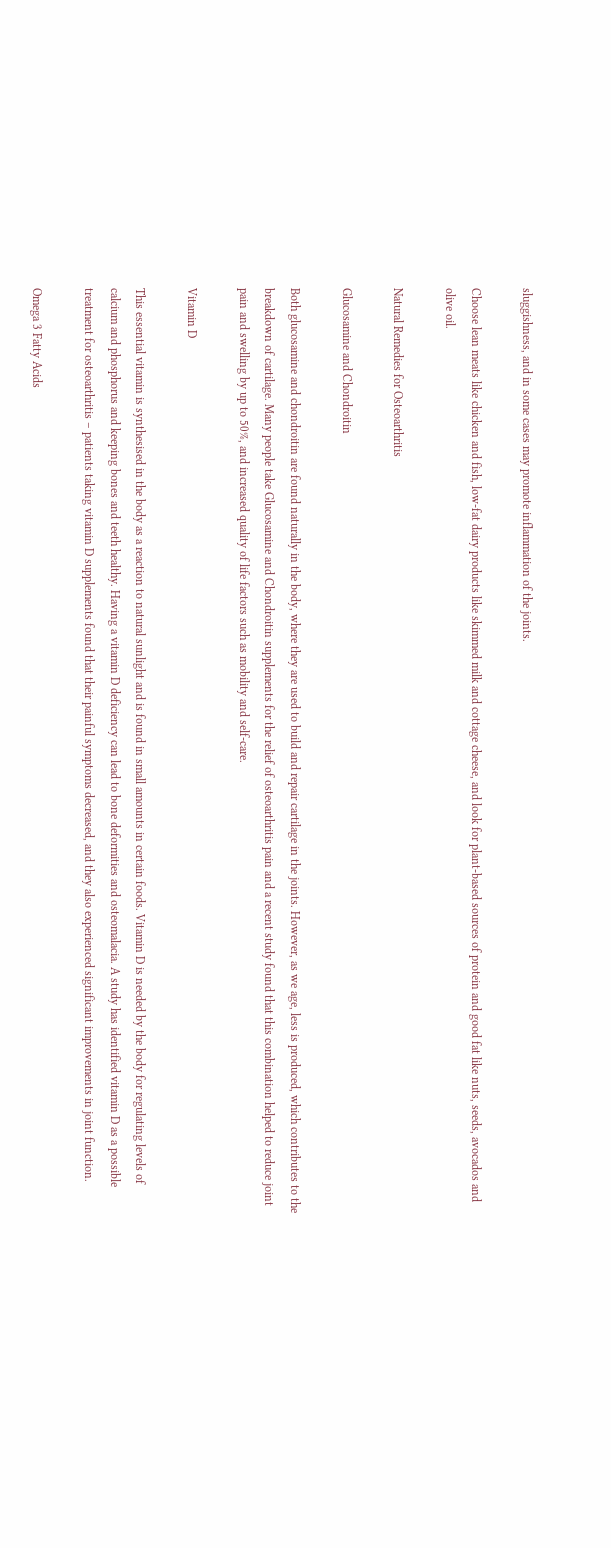sluggishness, and in some cases may promote inflammation of the joints.

Choose lean meats like chicken and fish, low-fat dairy products like skimmed milk and cottage cheese, and look for plant-based sources of protein and good fat like nuts, seeds, avocados and olive oil.

Natural Remedies for Osteoarthritis

Glucosamine and Chondroitin

Both glucosamine and chondroitin are found naturally in the body, where they are used to build and repair cartilage in the joints. However, as we age, less is produced, which contributes to the breakdown of cartilage. Many people take Glucosamine and Chondroitin supplements for the relief of osteoarthritis pain and a recent study found that this combination helped to reduce joint pain and swelling by up to 50%, and increased quality of life factors such as mobility and self-care.

Vitamin D

This essential vitamin is synthesised in the body as a reaction to natural sunlight and is found in small amounts in certain foods. Vitamin D is needed by the body for regulating levels of calcium and phosphorus and keeping bones and teeth healthy. Having a vitamin D deficiency can lead to bone deformities and osteomalacia. A study has identified vitamin D as a possible treatment for osteoarthritis – patients taking vitamin D supplements found that their painful symptoms decreased, and they also experienced significant improvements in joint function.

Omega 3 Fatty Acids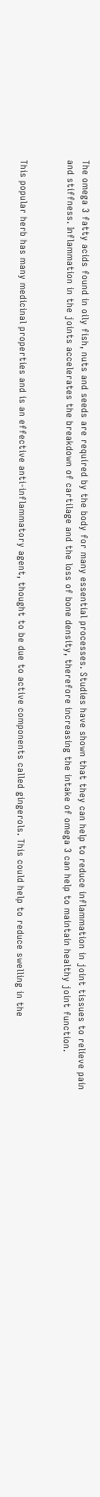The omega 3 fatty acids found in oily fish, nuts and seeds are required by the body for many essential processes. Studies have shown that they can help to reduce inflammation in joint tissues to relieve pain and stiffness. Inflammation in the joints accelerates the breakdown of cartilage and the loss of bone density, therefore increasing the intake of omega 3 can help to maintain healthy joint function.


This popular herb has many medicinal properties and is an effective anti-inflammatory agent, thought to be due to active components called gingerols. This could help to reduce swelling in the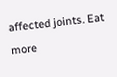affected joints. Eat more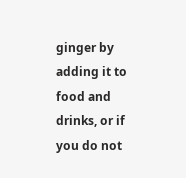ginger by adding it to food and drinks, or if you do not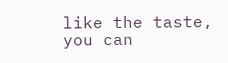like the taste, you can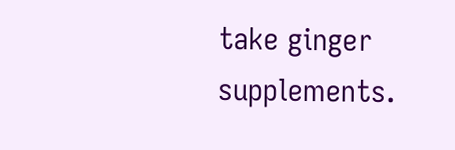take ginger supplements.